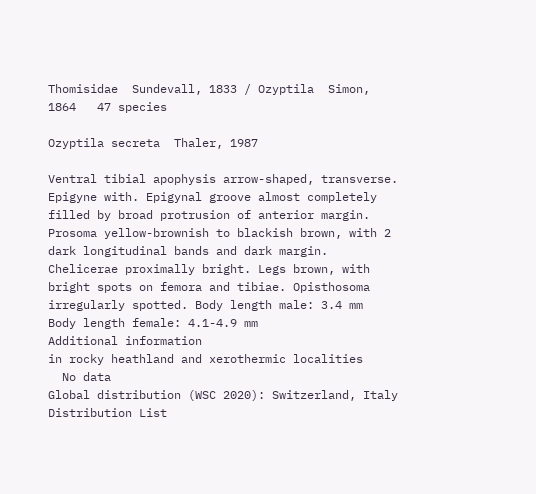Thomisidae  Sundevall, 1833 / Ozyptila  Simon, 1864   47 species

Ozyptila secreta  Thaler, 1987

Ventral tibial apophysis arrow-shaped, transverse. Epigyne with. Epigynal groove almost completely filled by broad protrusion of anterior margin. Prosoma yellow-brownish to blackish brown, with 2 dark longitudinal bands and dark margin. Chelicerae proximally bright. Legs brown, with bright spots on femora and tibiae. Opisthosoma irregularly spotted. Body length male: 3.4 mm
Body length female: 4.1-4.9 mm
Additional information
in rocky heathland and xerothermic localities
  No data
Global distribution (WSC 2020): Switzerland, Italy
Distribution List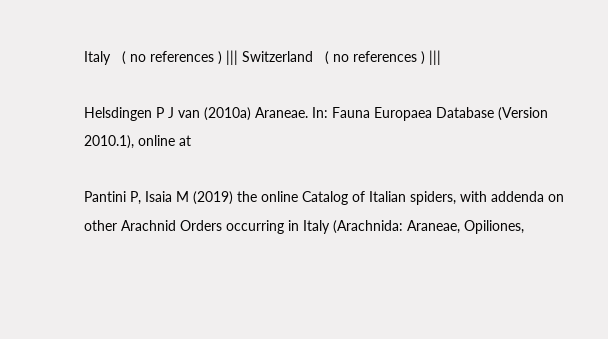Italy   ( no references ) ||| Switzerland   ( no references ) |||

Helsdingen P J van (2010a) Araneae. In: Fauna Europaea Database (Version 2010.1), online at

Pantini P, Isaia M (2019) the online Catalog of Italian spiders, with addenda on other Arachnid Orders occurring in Italy (Arachnida: Araneae, Opiliones,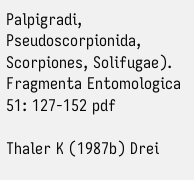Palpigradi, Pseudoscorpionida, Scorpiones, Solifugae). Fragmenta Entomologica 51: 127-152 pdf

Thaler K (1987b) Drei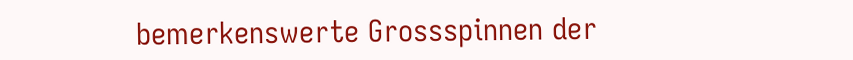bemerkenswerte Grossspinnen der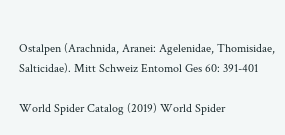Ostalpen (Arachnida, Aranei: Agelenidae, Thomisidae, Salticidae). Mitt Schweiz Entomol Ges 60: 391-401

World Spider Catalog (2019) World Spider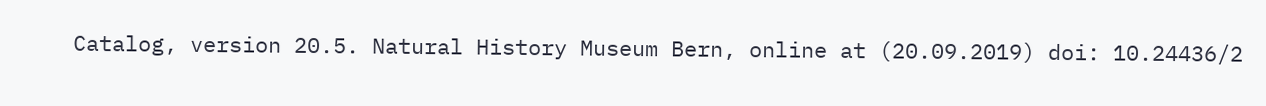Catalog, version 20.5. Natural History Museum Bern, online at (20.09.2019) doi: 10.24436/2